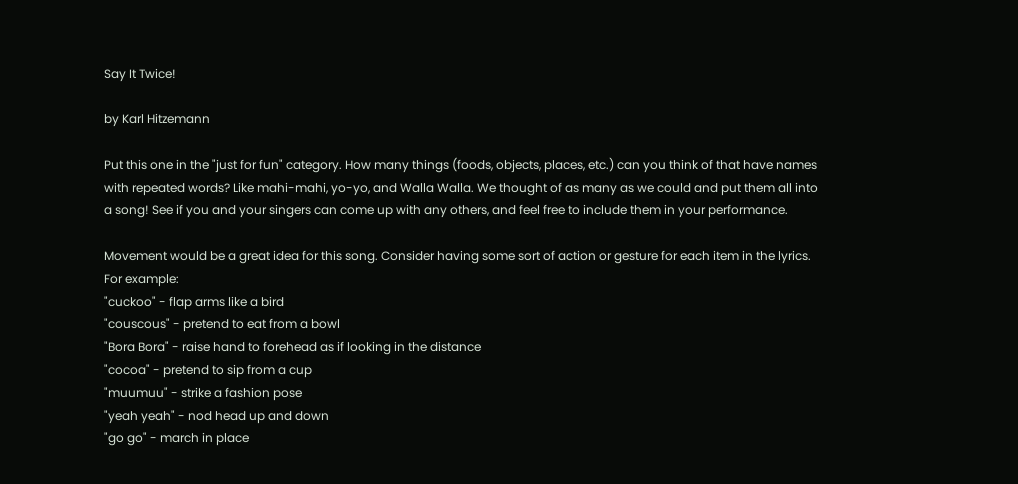Say It Twice!

by Karl Hitzemann

Put this one in the "just for fun" category. How many things (foods, objects, places, etc.) can you think of that have names with repeated words? Like mahi-mahi, yo-yo, and Walla Walla. We thought of as many as we could and put them all into a song! See if you and your singers can come up with any others, and feel free to include them in your performance.

Movement would be a great idea for this song. Consider having some sort of action or gesture for each item in the lyrics. For example:
"cuckoo" - flap arms like a bird
"couscous" - pretend to eat from a bowl
"Bora Bora" - raise hand to forehead as if looking in the distance
"cocoa" - pretend to sip from a cup
"muumuu" - strike a fashion pose
"yeah yeah" - nod head up and down
"go go" - march in place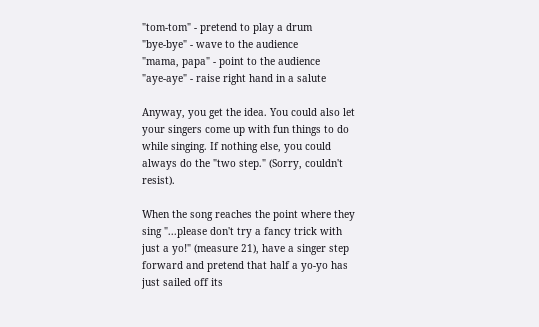"tom-tom" - pretend to play a drum
"bye-bye" - wave to the audience
"mama, papa" - point to the audience
"aye-aye" - raise right hand in a salute

Anyway, you get the idea. You could also let your singers come up with fun things to do while singing. If nothing else, you could always do the "two step." (Sorry, couldn't resist).

When the song reaches the point where they sing "...please don't try a fancy trick with just a yo!" (measure 21), have a singer step forward and pretend that half a yo-yo has just sailed off its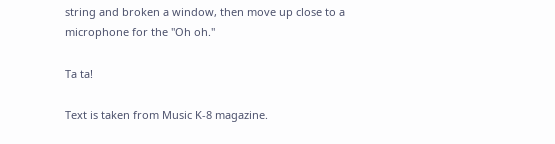string and broken a window, then move up close to a microphone for the "Oh oh."

Ta ta!

Text is taken from Music K-8 magazine.